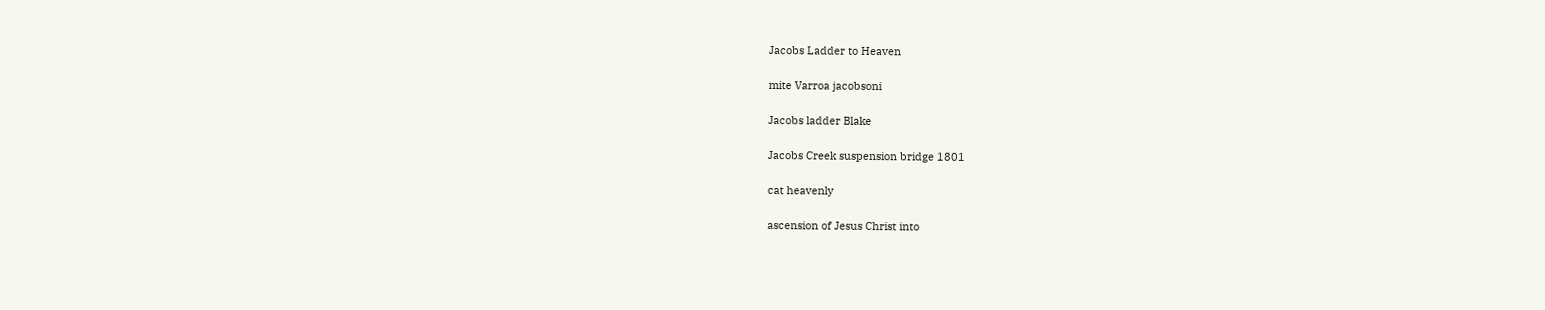Jacobs Ladder to Heaven

mite Varroa jacobsoni

Jacobs ladder Blake

Jacobs Creek suspension bridge 1801

cat heavenly

ascension of Jesus Christ into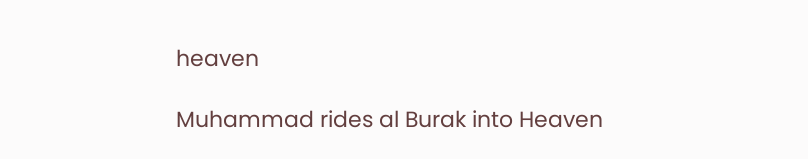heaven

Muhammad rides al Burak into Heaven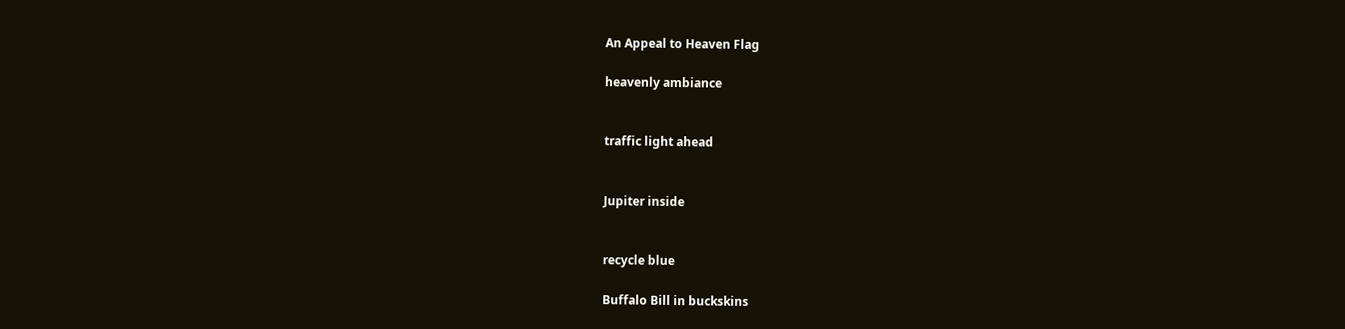An Appeal to Heaven Flag

heavenly ambiance


traffic light ahead


Jupiter inside


recycle blue

Buffalo Bill in buckskins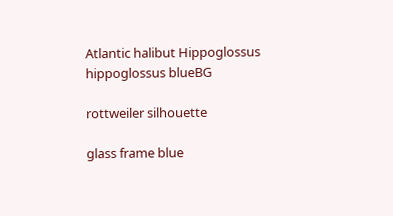Atlantic halibut Hippoglossus hippoglossus blueBG

rottweiler silhouette

glass frame blue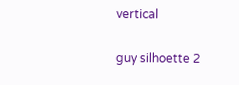vertical

guy silhoette 2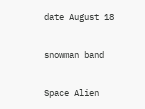date August 18

snowman band

Space Alien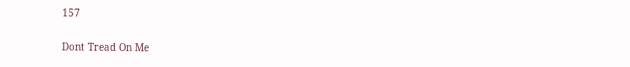157

Dont Tread On Me